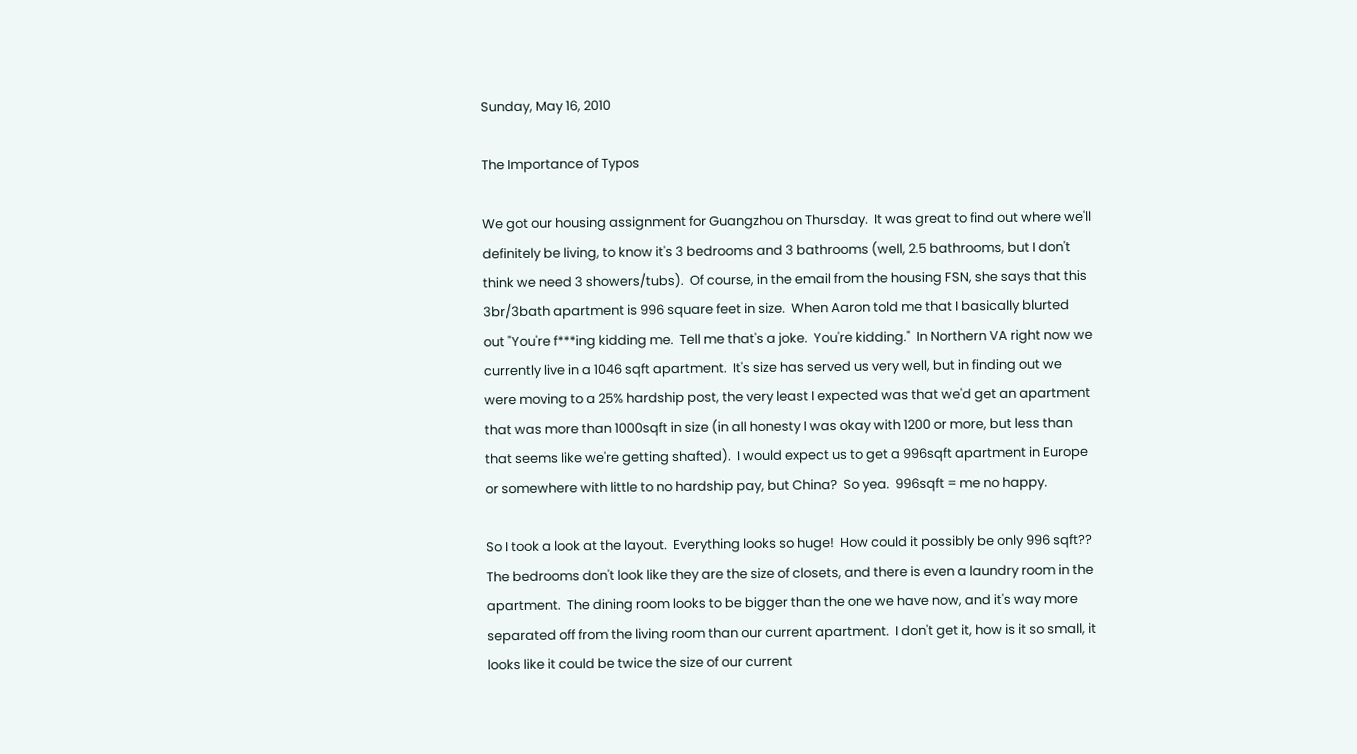Sunday, May 16, 2010

The Importance of Typos

We got our housing assignment for Guangzhou on Thursday.  It was great to find out where we'll definitely be living, to know it's 3 bedrooms and 3 bathrooms (well, 2.5 bathrooms, but I don't think we need 3 showers/tubs).  Of course, in the email from the housing FSN, she says that this 3br/3bath apartment is 996 square feet in size.  When Aaron told me that I basically blurted out "You're f***ing kidding me.  Tell me that's a joke.  You're kidding."  In Northern VA right now we currently live in a 1046 sqft apartment.  It's size has served us very well, but in finding out we were moving to a 25% hardship post, the very least I expected was that we'd get an apartment that was more than 1000sqft in size (in all honesty I was okay with 1200 or more, but less than that seems like we're getting shafted).  I would expect us to get a 996sqft apartment in Europe or somewhere with little to no hardship pay, but China?  So yea.  996sqft = me no happy.

So I took a look at the layout.  Everything looks so huge!  How could it possibly be only 996 sqft??  The bedrooms don't look like they are the size of closets, and there is even a laundry room in the apartment.  The dining room looks to be bigger than the one we have now, and it's way more separated off from the living room than our current apartment.  I don't get it, how is it so small, it looks like it could be twice the size of our current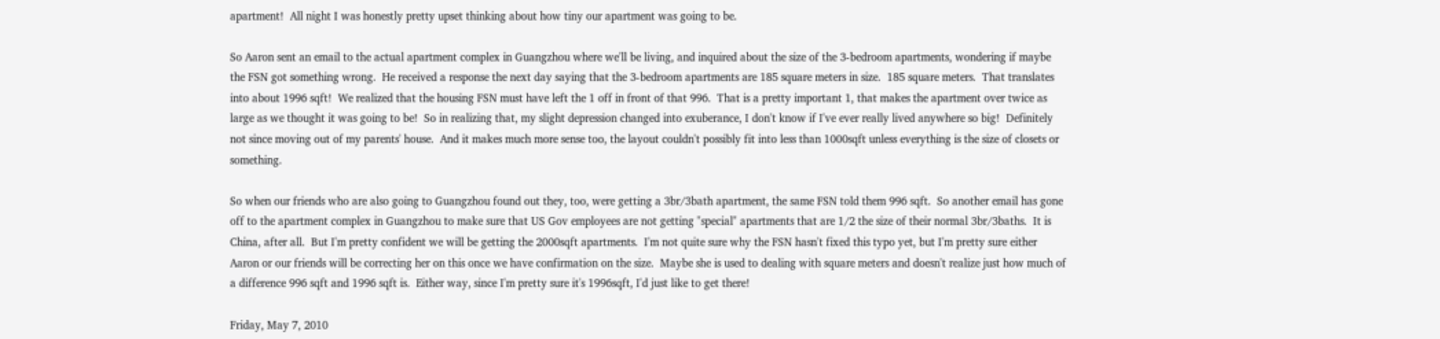apartment!  All night I was honestly pretty upset thinking about how tiny our apartment was going to be.

So Aaron sent an email to the actual apartment complex in Guangzhou where we'll be living, and inquired about the size of the 3-bedroom apartments, wondering if maybe the FSN got something wrong.  He received a response the next day saying that the 3-bedroom apartments are 185 square meters in size.  185 square meters.  That translates into about 1996 sqft!  We realized that the housing FSN must have left the 1 off in front of that 996.  That is a pretty important 1, that makes the apartment over twice as large as we thought it was going to be!  So in realizing that, my slight depression changed into exuberance, I don't know if I've ever really lived anywhere so big!  Definitely not since moving out of my parents' house.  And it makes much more sense too, the layout couldn't possibly fit into less than 1000sqft unless everything is the size of closets or something.

So when our friends who are also going to Guangzhou found out they, too, were getting a 3br/3bath apartment, the same FSN told them 996 sqft.  So another email has gone off to the apartment complex in Guangzhou to make sure that US Gov employees are not getting "special" apartments that are 1/2 the size of their normal 3br/3baths.  It is China, after all.  But I'm pretty confident we will be getting the 2000sqft apartments.  I'm not quite sure why the FSN hasn't fixed this typo yet, but I'm pretty sure either Aaron or our friends will be correcting her on this once we have confirmation on the size.  Maybe she is used to dealing with square meters and doesn't realize just how much of a difference 996 sqft and 1996 sqft is.  Either way, since I'm pretty sure it's 1996sqft, I'd just like to get there!

Friday, May 7, 2010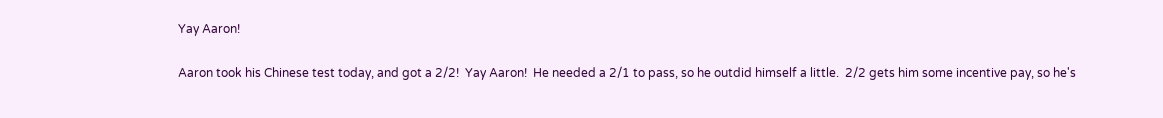Yay Aaron!

Aaron took his Chinese test today, and got a 2/2!  Yay Aaron!  He needed a 2/1 to pass, so he outdid himself a little.  2/2 gets him some incentive pay, so he's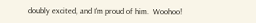doubly excited, and I'm proud of him.  Woohoo!